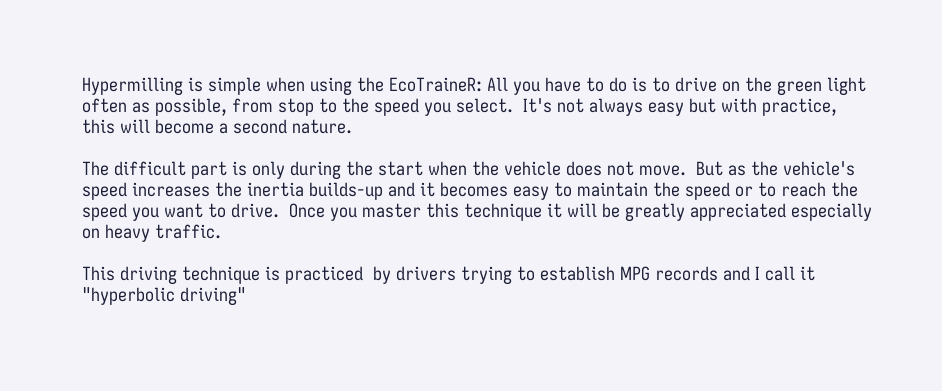Hypermilling is simple when using the EcoTraineR: All you have to do is to drive on the green light often as possible, from stop to the speed you select.  It's not always easy but with practice, this will become a second nature.

The difficult part is only during the start when the vehicle does not move.  But as the vehicle's speed increases the inertia builds-up and it becomes easy to maintain the speed or to reach the speed you want to drive.  Once you master this technique it will be greatly appreciated especially on heavy traffic.

This driving technique is practiced  by drivers trying to establish MPG records and I call it "hyperbolic driving"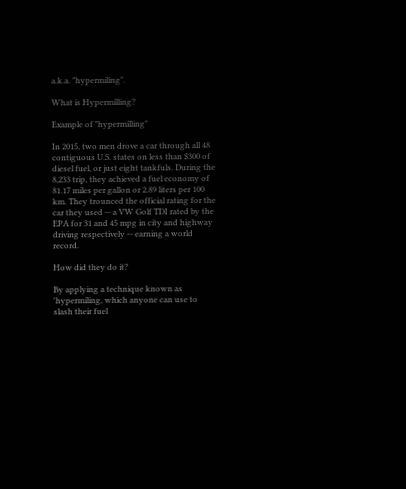a.k.a. "hypermiling".

What is Hypermilling?

Example of "hypermilling"

In 2015, two men drove a car through all 48 contiguous U.S. states on less than $300 of diesel fuel, or just eight tankfuls. During the 8,233 trip, they achieved a fuel economy of 81.17 miles per gallon or 2.89 liters per 100 km. They trounced the official rating for the car they used -- a VW Golf TDI rated by the EPA for 31 and 45 mpg in city and highway driving respectively -- earning a world record.

How did they do it?

By applying a technique known as 'hypermiling, which anyone can use to slash their fuel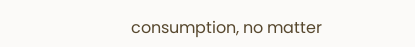consumption, no matter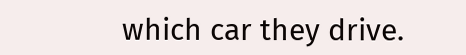which car they drive.